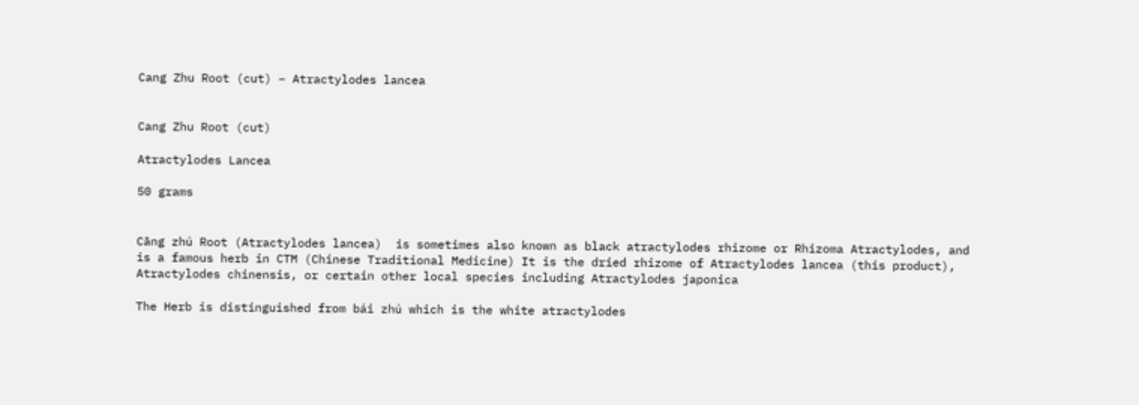Cang Zhu Root (cut) – Atractylodes lancea


Cang Zhu Root (cut)

Atractylodes Lancea

50 grams


Cāng zhú Root (Atractylodes lancea)  is sometimes also known as black atractylodes rhizome or Rhizoma Atractylodes, and is a famous herb in CTM (Chinese Traditional Medicine) It is the dried rhizome of Atractylodes lancea (this product), Atractylodes chinensis, or certain other local species including Atractylodes japonica

The Herb is distinguished from bái zhú which is the white atractylodes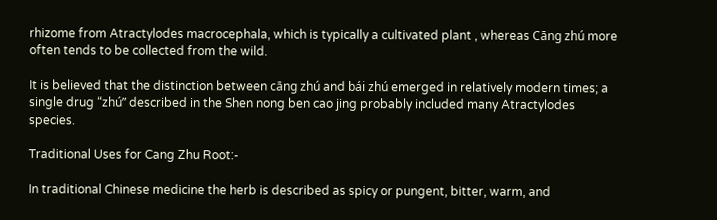rhizome from Atractylodes macrocephala, which is typically a cultivated plant , whereas Cāng zhú more often tends to be collected from the wild.

It is believed that the distinction between cāng zhú and bái zhú emerged in relatively modern times; a single drug “zhú” described in the Shen nong ben cao jing probably included many Atractylodes species.

Traditional Uses for Cang Zhu Root:-

In traditional Chinese medicine the herb is described as spicy or pungent, bitter, warm, and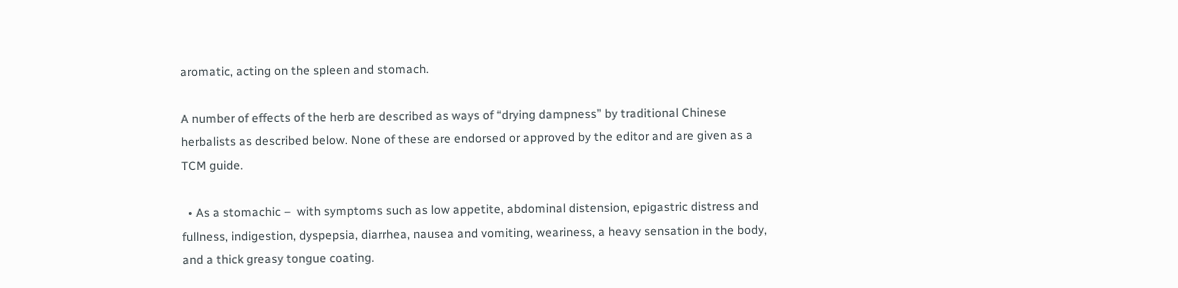aromatic, acting on the spleen and stomach.

A number of effects of the herb are described as ways of “drying dampness” by traditional Chinese herbalists as described below. None of these are endorsed or approved by the editor and are given as a TCM guide.

  • As a stomachic –  with symptoms such as low appetite, abdominal distension, epigastric distress and fullness, indigestion, dyspepsia, diarrhea, nausea and vomiting, weariness, a heavy sensation in the body, and a thick greasy tongue coating.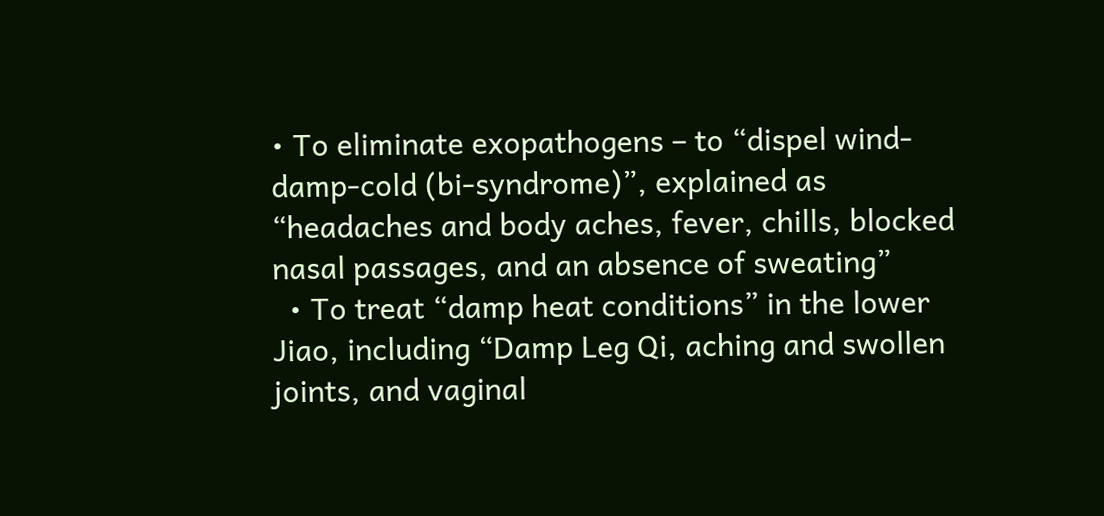• To eliminate exopathogens – to “dispel wind-damp-cold (bi-syndrome)”, explained as “headaches and body aches, fever, chills, blocked nasal passages, and an absence of sweating”
  • To treat “damp heat conditions” in the lower Jiao, including “Damp Leg Qi, aching and swollen joints, and vaginal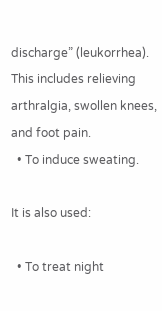discharge” (leukorrhea). This includes relieving arthralgia, swollen knees, and foot pain.
  • To induce sweating.

It is also used:

  • To treat night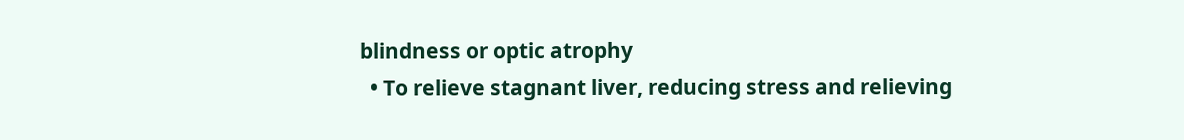blindness or optic atrophy
  • To relieve stagnant liver, reducing stress and relieving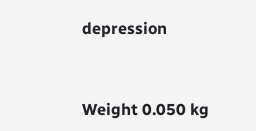depression


Weight 0.050 kg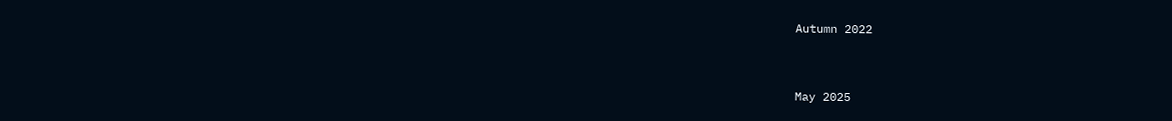Autumn 2022


May 2025